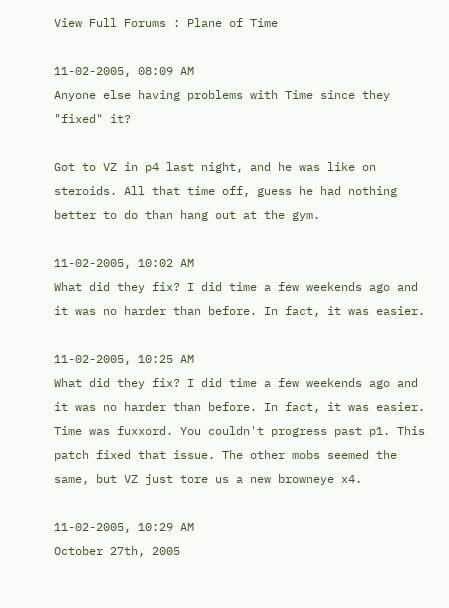View Full Forums : Plane of Time

11-02-2005, 08:09 AM
Anyone else having problems with Time since they "fixed" it?

Got to VZ in p4 last night, and he was like on steroids. All that time off, guess he had nothing better to do than hang out at the gym.

11-02-2005, 10:02 AM
What did they fix? I did time a few weekends ago and it was no harder than before. In fact, it was easier.

11-02-2005, 10:25 AM
What did they fix? I did time a few weekends ago and it was no harder than before. In fact, it was easier.
Time was fuxxord. You couldn't progress past p1. This patch fixed that issue. The other mobs seemed the same, but VZ just tore us a new browneye x4.

11-02-2005, 10:29 AM
October 27th, 2005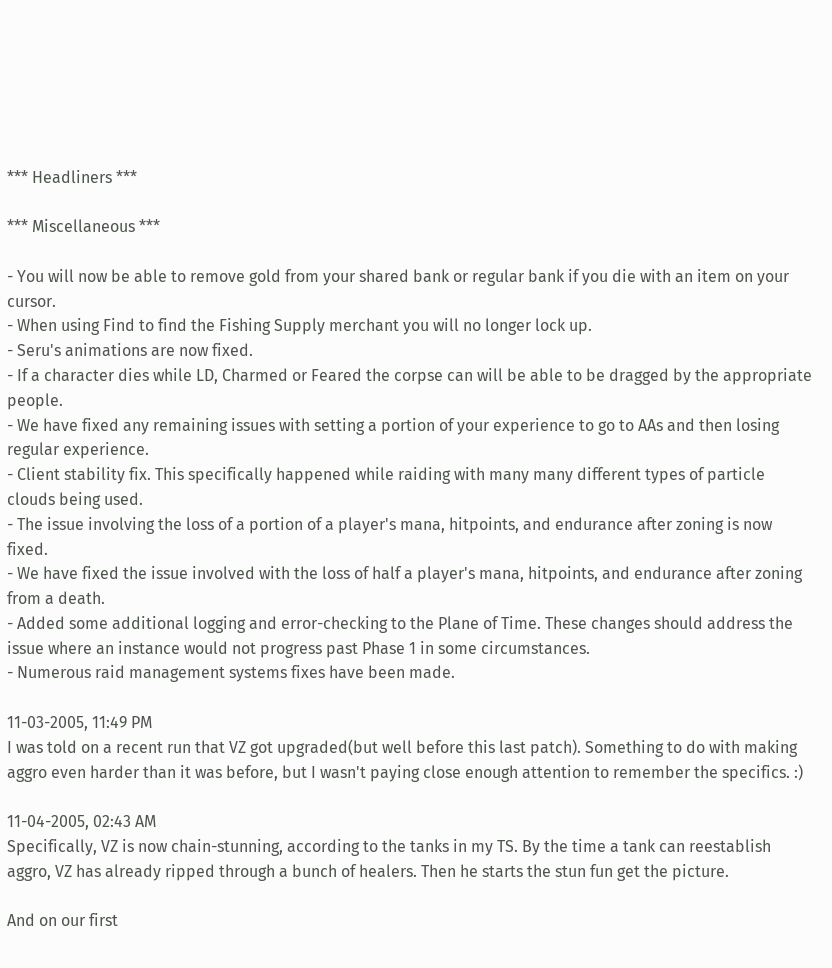*** Headliners ***

*** Miscellaneous ***

- You will now be able to remove gold from your shared bank or regular bank if you die with an item on your cursor.
- When using Find to find the Fishing Supply merchant you will no longer lock up.
- Seru's animations are now fixed.
- If a character dies while LD, Charmed or Feared the corpse can will be able to be dragged by the appropriate people.
- We have fixed any remaining issues with setting a portion of your experience to go to AAs and then losing regular experience.
- Client stability fix. This specifically happened while raiding with many many different types of particle clouds being used.
- The issue involving the loss of a portion of a player's mana, hitpoints, and endurance after zoning is now fixed.
- We have fixed the issue involved with the loss of half a player's mana, hitpoints, and endurance after zoning from a death.
- Added some additional logging and error-checking to the Plane of Time. These changes should address the issue where an instance would not progress past Phase 1 in some circumstances.
- Numerous raid management systems fixes have been made.

11-03-2005, 11:49 PM
I was told on a recent run that VZ got upgraded(but well before this last patch). Something to do with making aggro even harder than it was before, but I wasn't paying close enough attention to remember the specifics. :)

11-04-2005, 02:43 AM
Specifically, VZ is now chain-stunning, according to the tanks in my TS. By the time a tank can reestablish aggro, VZ has already ripped through a bunch of healers. Then he starts the stun fun get the picture.

And on our first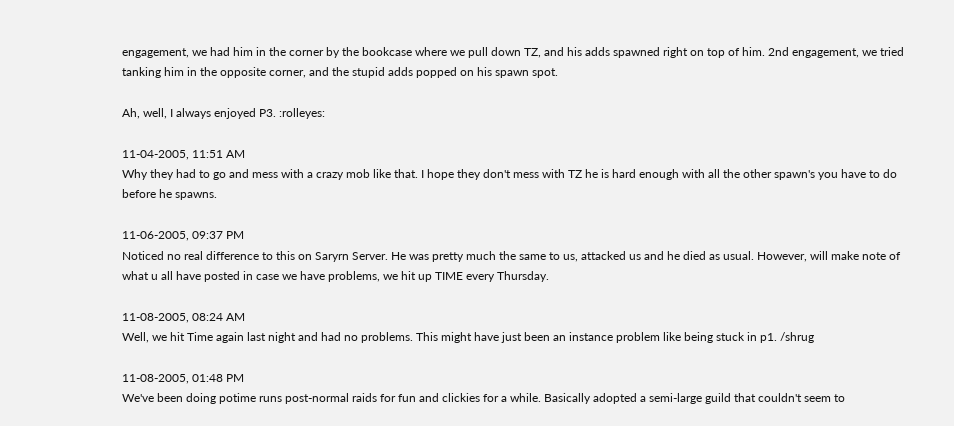engagement, we had him in the corner by the bookcase where we pull down TZ, and his adds spawned right on top of him. 2nd engagement, we tried tanking him in the opposite corner, and the stupid adds popped on his spawn spot.

Ah, well, I always enjoyed P3. :rolleyes:

11-04-2005, 11:51 AM
Why they had to go and mess with a crazy mob like that. I hope they don't mess with TZ he is hard enough with all the other spawn's you have to do before he spawns.

11-06-2005, 09:37 PM
Noticed no real difference to this on Saryrn Server. He was pretty much the same to us, attacked us and he died as usual. However, will make note of what u all have posted in case we have problems, we hit up TIME every Thursday.

11-08-2005, 08:24 AM
Well, we hit Time again last night and had no problems. This might have just been an instance problem like being stuck in p1. /shrug

11-08-2005, 01:48 PM
We've been doing potime runs post-normal raids for fun and clickies for a while. Basically adopted a semi-large guild that couldn't seem to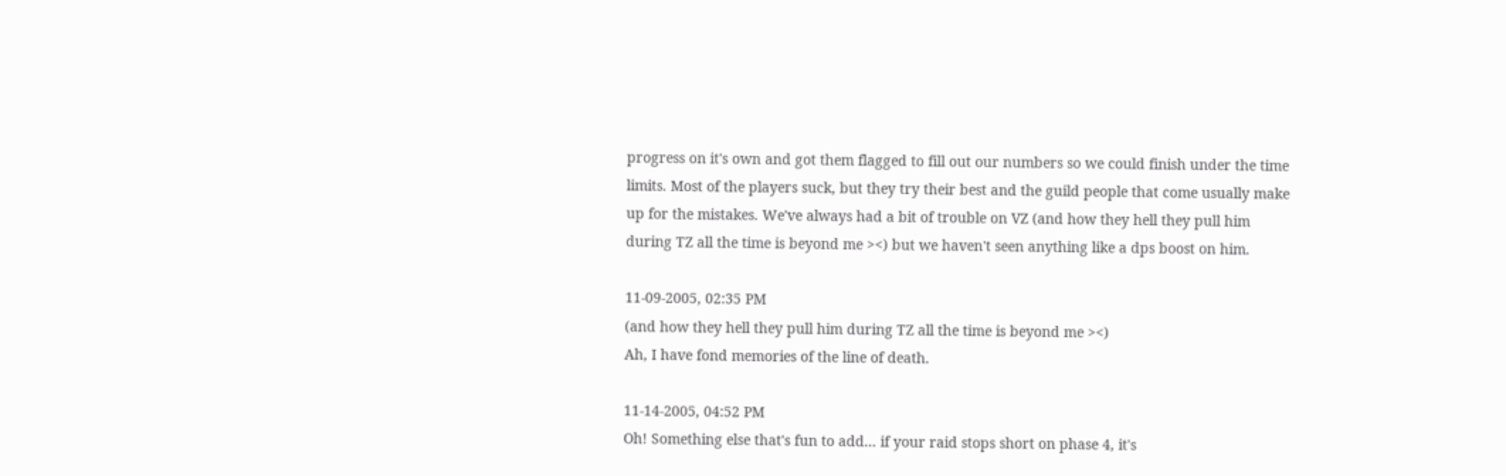progress on it's own and got them flagged to fill out our numbers so we could finish under the time limits. Most of the players suck, but they try their best and the guild people that come usually make up for the mistakes. We've always had a bit of trouble on VZ (and how they hell they pull him during TZ all the time is beyond me ><) but we haven't seen anything like a dps boost on him.

11-09-2005, 02:35 PM
(and how they hell they pull him during TZ all the time is beyond me ><)
Ah, I have fond memories of the line of death.

11-14-2005, 04:52 PM
Oh! Something else that's fun to add... if your raid stops short on phase 4, it's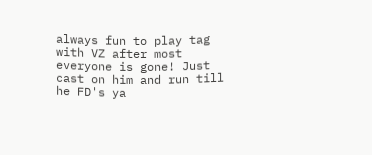always fun to play tag with VZ after most everyone is gone! Just cast on him and run till he FD's ya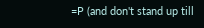=P (and don't stand up till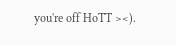you're off HoTT ><).